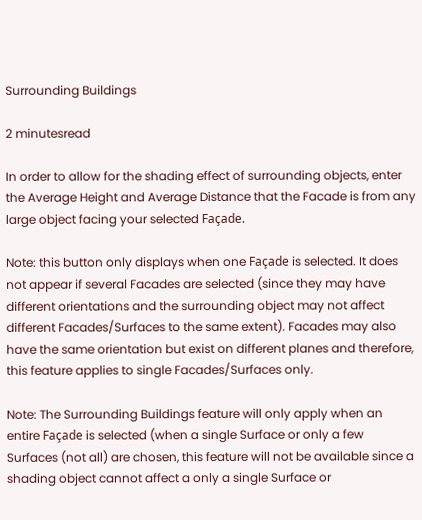Surrounding Buildings

2 minutesread

In order to allow for the shading effect of surrounding objects, enter the Average Height and Average Distance that the Facade is from any large object facing your selected Façade.

Note: this button only displays when one Façade is selected. It does not appear if several Facades are selected (since they may have different orientations and the surrounding object may not affect different Facades/Surfaces to the same extent). Facades may also have the same orientation but exist on different planes and therefore, this feature applies to single Facades/Surfaces only.

Note: The Surrounding Buildings feature will only apply when an entire Façade is selected (when a single Surface or only a few Surfaces (not all) are chosen, this feature will not be available since a shading object cannot affect a only a single Surface or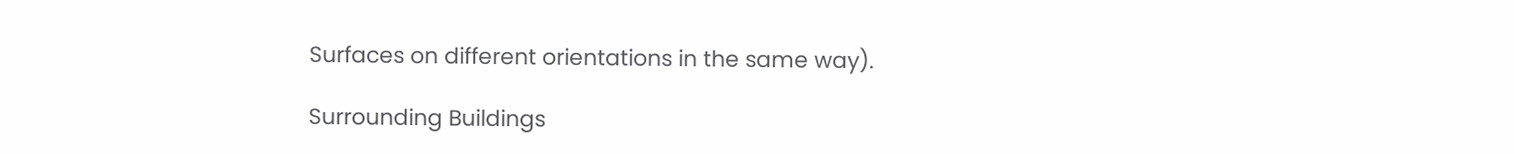Surfaces on different orientations in the same way).

Surrounding Buildings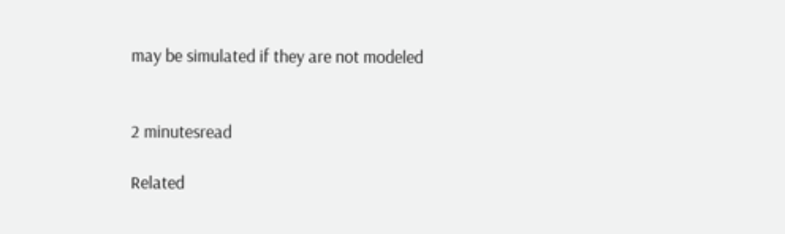may be simulated if they are not modeled


2 minutesread

Related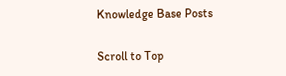Knowledge Base Posts

Scroll to Top